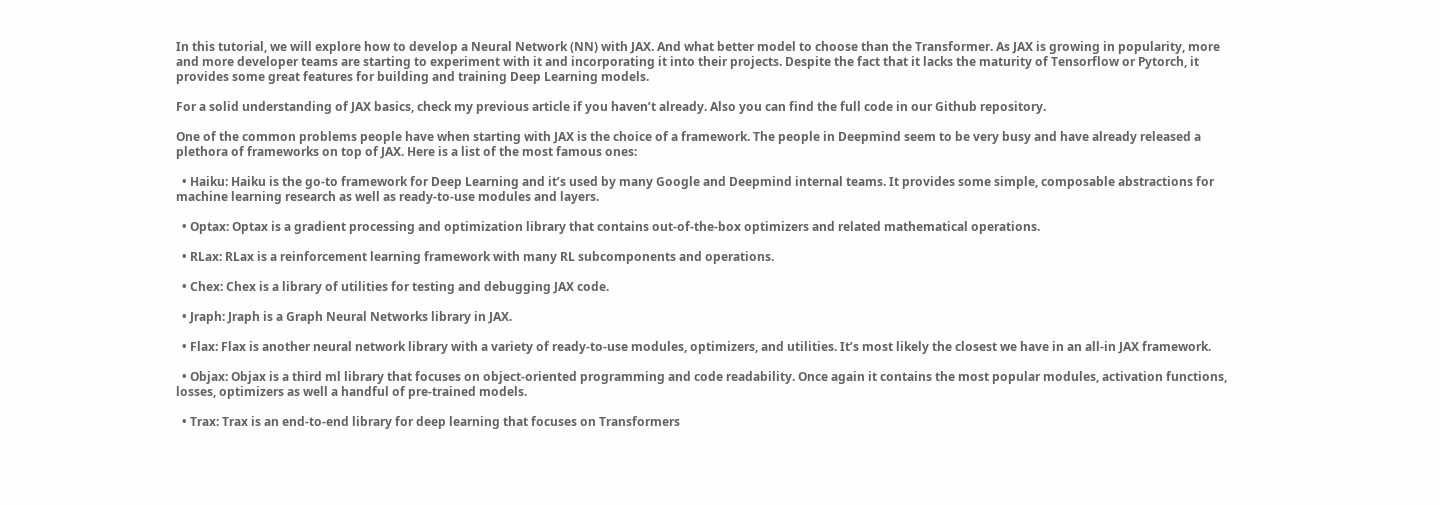In this tutorial, we will explore how to develop a Neural Network (NN) with JAX. And what better model to choose than the Transformer. As JAX is growing in popularity, more and more developer teams are starting to experiment with it and incorporating it into their projects. Despite the fact that it lacks the maturity of Tensorflow or Pytorch, it provides some great features for building and training Deep Learning models.

For a solid understanding of JAX basics, check my previous article if you haven’t already. Also you can find the full code in our Github repository.

One of the common problems people have when starting with JAX is the choice of a framework. The people in Deepmind seem to be very busy and have already released a plethora of frameworks on top of JAX. Here is a list of the most famous ones:

  • Haiku: Haiku is the go-to framework for Deep Learning and it’s used by many Google and Deepmind internal teams. It provides some simple, composable abstractions for machine learning research as well as ready-to-use modules and layers.

  • Optax: Optax is a gradient processing and optimization library that contains out-of-the-box optimizers and related mathematical operations.

  • RLax: RLax is a reinforcement learning framework with many RL subcomponents and operations.

  • Chex: Chex is a library of utilities for testing and debugging JAX code.

  • Jraph: Jraph is a Graph Neural Networks library in JAX.

  • Flax: Flax is another neural network library with a variety of ready-to-use modules, optimizers, and utilities. It’s most likely the closest we have in an all-in JAX framework.

  • Objax: Objax is a third ml library that focuses on object-oriented programming and code readability. Once again it contains the most popular modules, activation functions, losses, optimizers as well a handful of pre-trained models.

  • Trax: Trax is an end-to-end library for deep learning that focuses on Transformers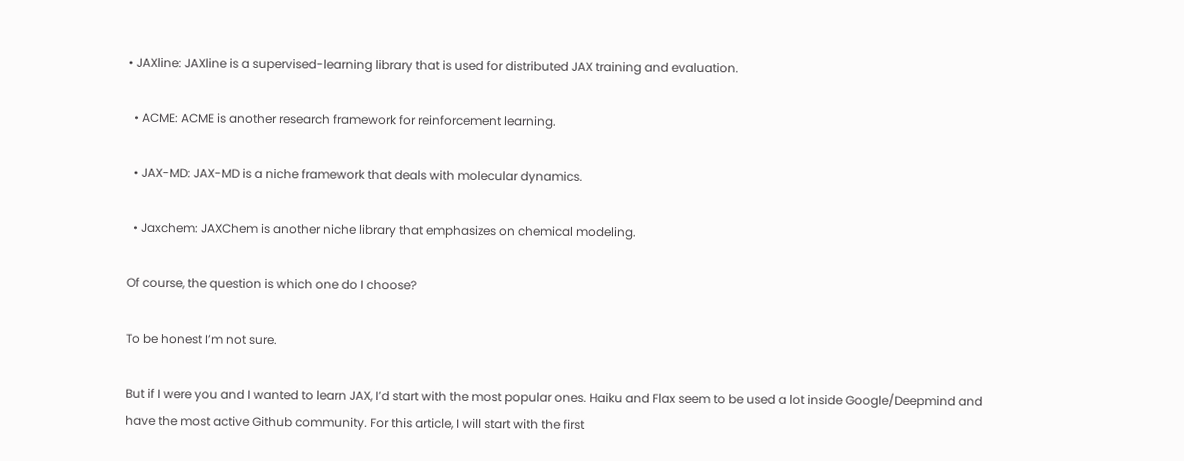• JAXline: JAXline is a supervised-learning library that is used for distributed JAX training and evaluation.

  • ACME: ACME is another research framework for reinforcement learning.

  • JAX-MD: JAX-MD is a niche framework that deals with molecular dynamics.

  • Jaxchem: JAXChem is another niche library that emphasizes on chemical modeling.

Of course, the question is which one do I choose?

To be honest I’m not sure.

But if I were you and I wanted to learn JAX, I’d start with the most popular ones. Haiku and Flax seem to be used a lot inside Google/Deepmind and have the most active Github community. For this article, I will start with the first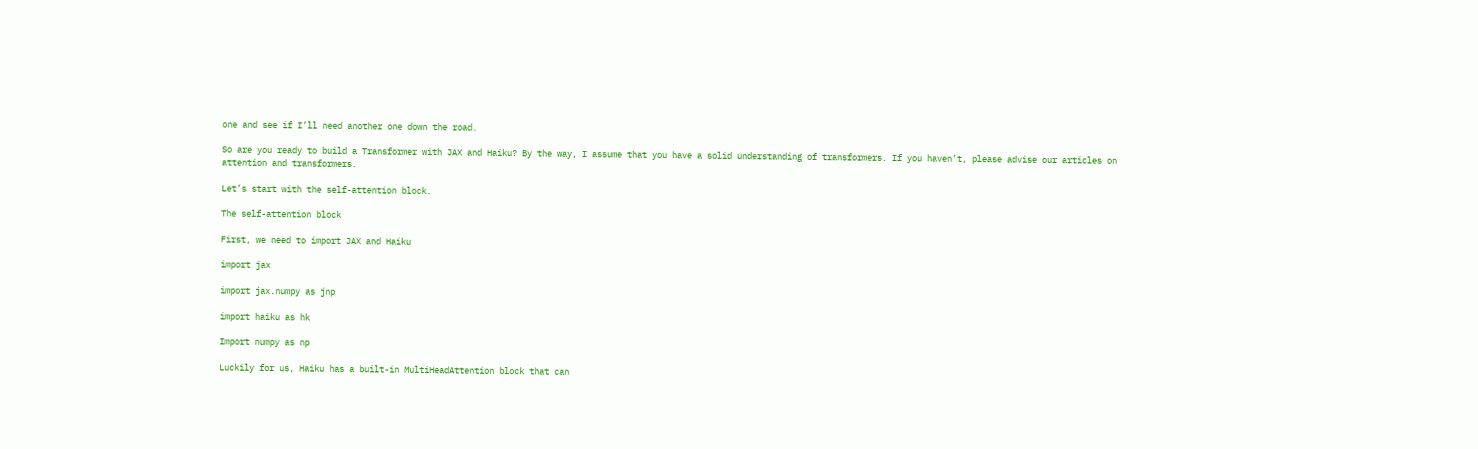one and see if I’ll need another one down the road.

So are you ready to build a Transformer with JAX and Haiku? By the way, I assume that you have a solid understanding of transformers. If you haven’t, please advise our articles on attention and transformers.

Let’s start with the self-attention block.

The self-attention block

First, we need to import JAX and Haiku

import jax

import jax.numpy as jnp

import haiku as hk

Import numpy as np

Luckily for us, Haiku has a built-in MultiHeadAttention block that can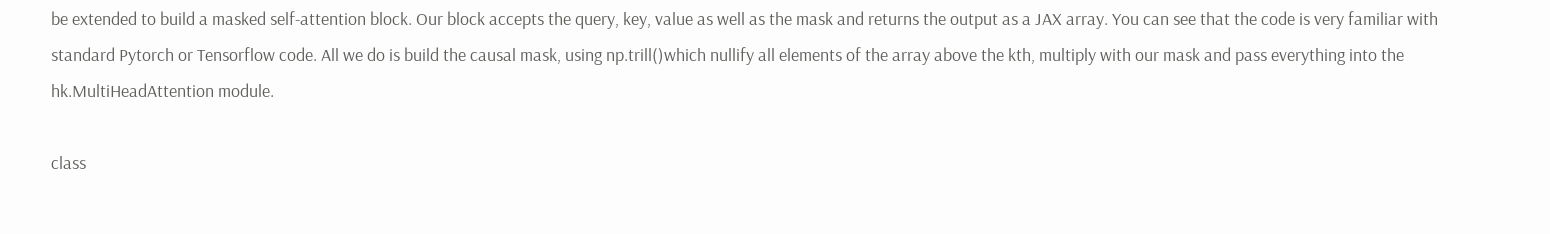be extended to build a masked self-attention block. Our block accepts the query, key, value as well as the mask and returns the output as a JAX array. You can see that the code is very familiar with standard Pytorch or Tensorflow code. All we do is build the causal mask, using np.trill()which nullify all elements of the array above the kth, multiply with our mask and pass everything into the hk.MultiHeadAttention module.

class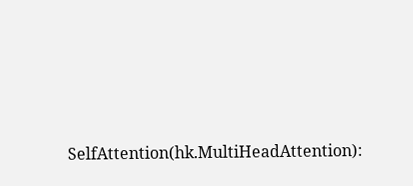SelfAttention(hk.MultiHeadAttention):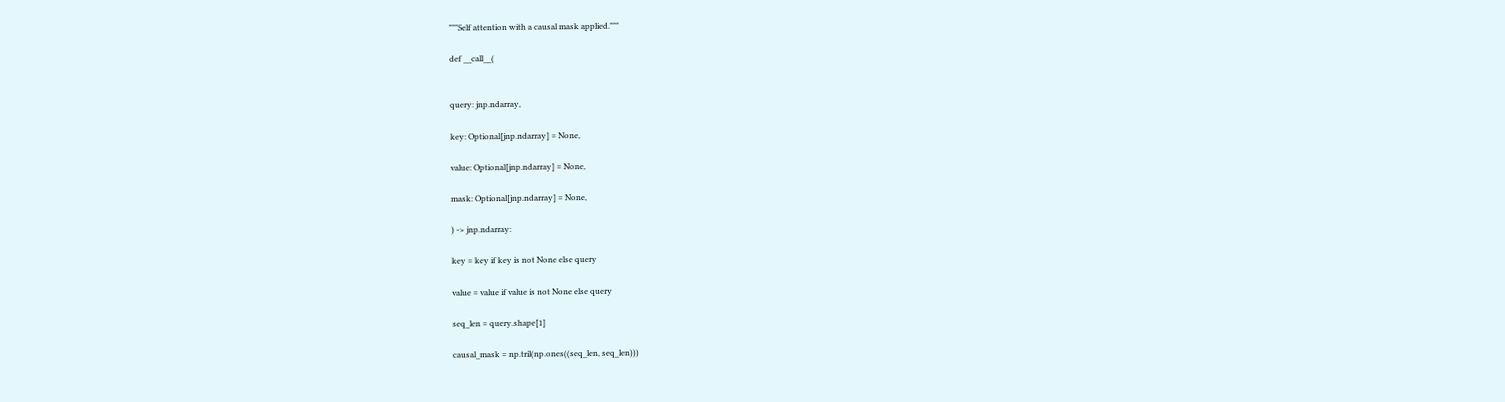"""Self attention with a causal mask applied."""

def __call__(


query: jnp.ndarray,

key: Optional[jnp.ndarray] = None,

value: Optional[jnp.ndarray] = None,

mask: Optional[jnp.ndarray] = None,

) -> jnp.ndarray:

key = key if key is not None else query

value = value if value is not None else query

seq_len = query.shape[1]

causal_mask = np.tril(np.ones((seq_len, seq_len)))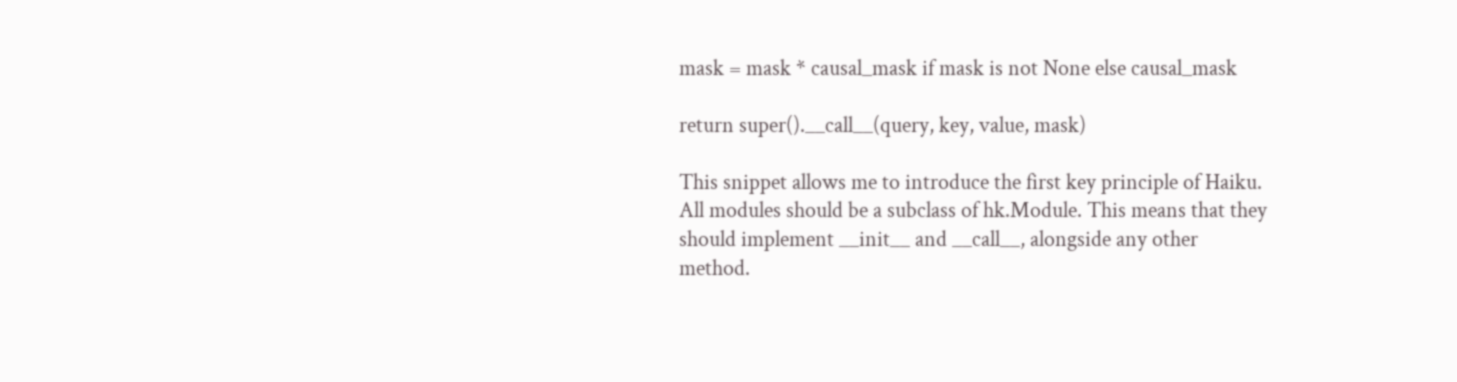mask = mask * causal_mask if mask is not None else causal_mask

return super().__call__(query, key, value, mask)

This snippet allows me to introduce the first key principle of Haiku. All modules should be a subclass of hk.Module. This means that they should implement __init__ and __call__, alongside any other method.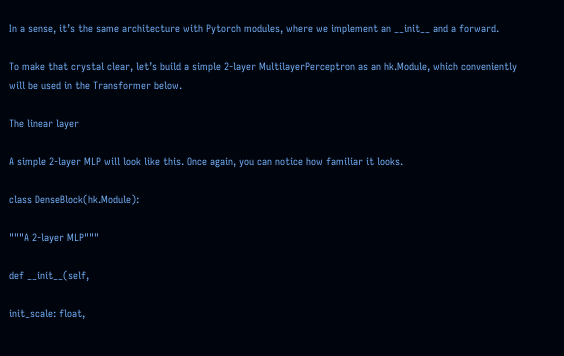In a sense, it’s the same architecture with Pytorch modules, where we implement an __init__ and a forward.

To make that crystal clear, let’s build a simple 2-layer MultilayerPerceptron as an hk.Module, which conveniently will be used in the Transformer below.

The linear layer

A simple 2-layer MLP will look like this. Once again, you can notice how familiar it looks.

class DenseBlock(hk.Module):

"""A 2-layer MLP"""

def __init__(self,

init_scale: float,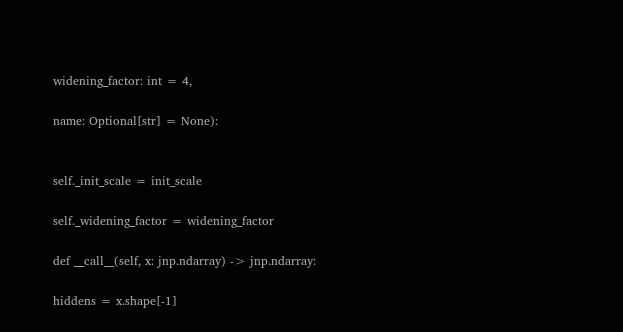widening_factor: int = 4,

name: Optional[str] = None):


self._init_scale = init_scale

self._widening_factor = widening_factor

def __call__(self, x: jnp.ndarray) -> jnp.ndarray:

hiddens = x.shape[-1]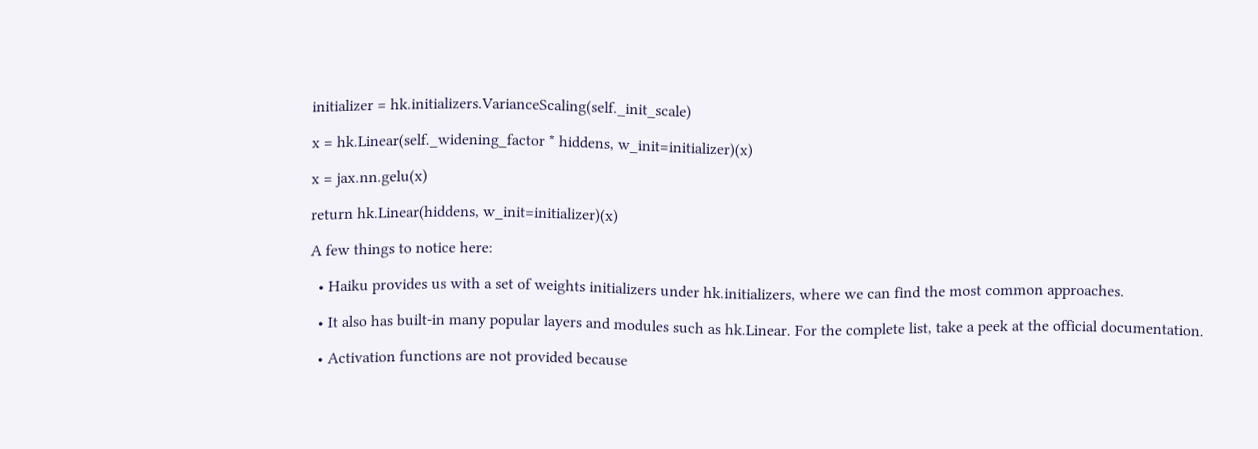initializer = hk.initializers.VarianceScaling(self._init_scale)

x = hk.Linear(self._widening_factor * hiddens, w_init=initializer)(x)

x = jax.nn.gelu(x)

return hk.Linear(hiddens, w_init=initializer)(x)

A few things to notice here:

  • Haiku provides us with a set of weights initializers under hk.initializers, where we can find the most common approaches.

  • It also has built-in many popular layers and modules such as hk.Linear. For the complete list, take a peek at the official documentation.

  • Activation functions are not provided because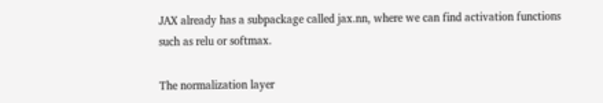JAX already has a subpackage called jax.nn, where we can find activation functions such as relu or softmax.

The normalization layer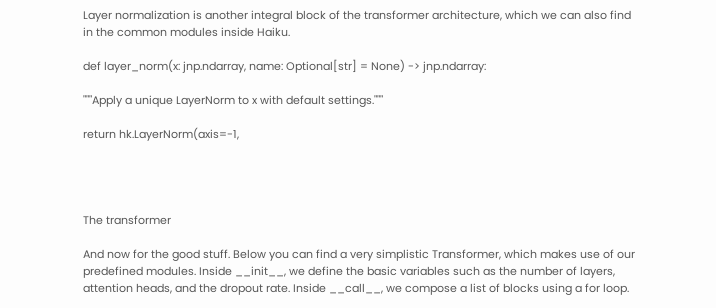Layer normalization is another integral block of the transformer architecture, which we can also find in the common modules inside Haiku.

def layer_norm(x: jnp.ndarray, name: Optional[str] = None) -> jnp.ndarray:

"""Apply a unique LayerNorm to x with default settings."""

return hk.LayerNorm(axis=-1,




The transformer

And now for the good stuff. Below you can find a very simplistic Transformer, which makes use of our predefined modules. Inside __init__, we define the basic variables such as the number of layers, attention heads, and the dropout rate. Inside __call__, we compose a list of blocks using a for loop.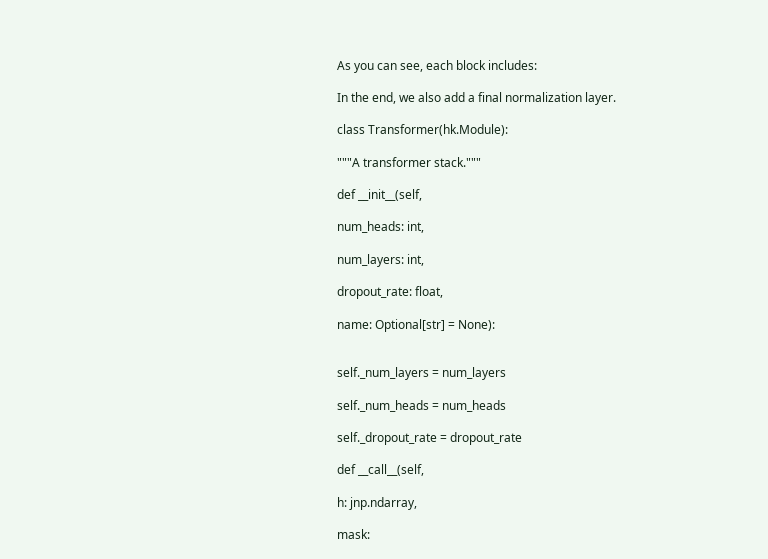As you can see, each block includes:

In the end, we also add a final normalization layer.

class Transformer(hk.Module):

"""A transformer stack."""

def __init__(self,

num_heads: int,

num_layers: int,

dropout_rate: float,

name: Optional[str] = None):


self._num_layers = num_layers

self._num_heads = num_heads

self._dropout_rate = dropout_rate

def __call__(self,

h: jnp.ndarray,

mask: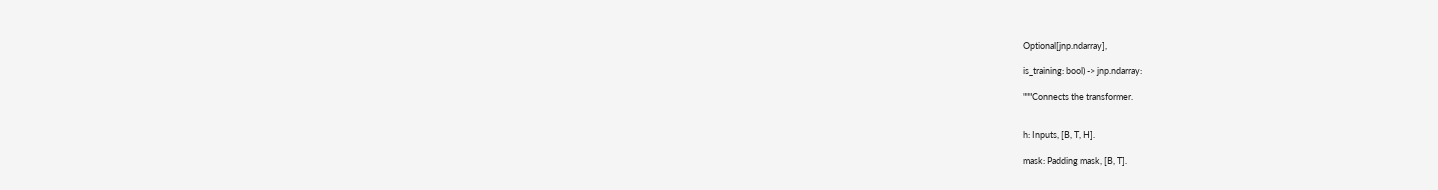Optional[jnp.ndarray],

is_training: bool) -> jnp.ndarray:

"""Connects the transformer.


h: Inputs, [B, T, H].

mask: Padding mask, [B, T].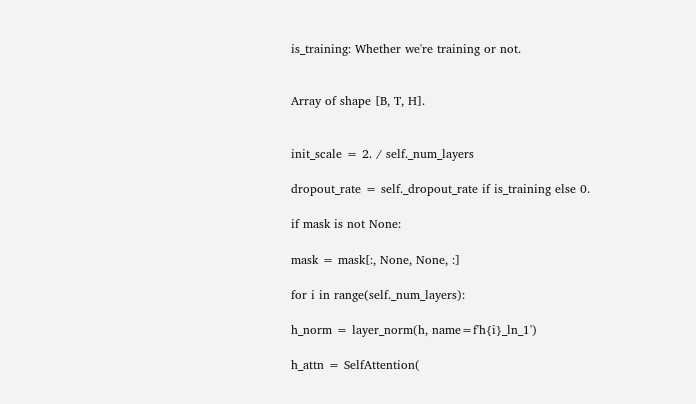is_training: Whether we're training or not.


Array of shape [B, T, H].


init_scale = 2. / self._num_layers

dropout_rate = self._dropout_rate if is_training else 0.

if mask is not None:

mask = mask[:, None, None, :]

for i in range(self._num_layers):

h_norm = layer_norm(h, name=f'h{i}_ln_1')

h_attn = SelfAttention(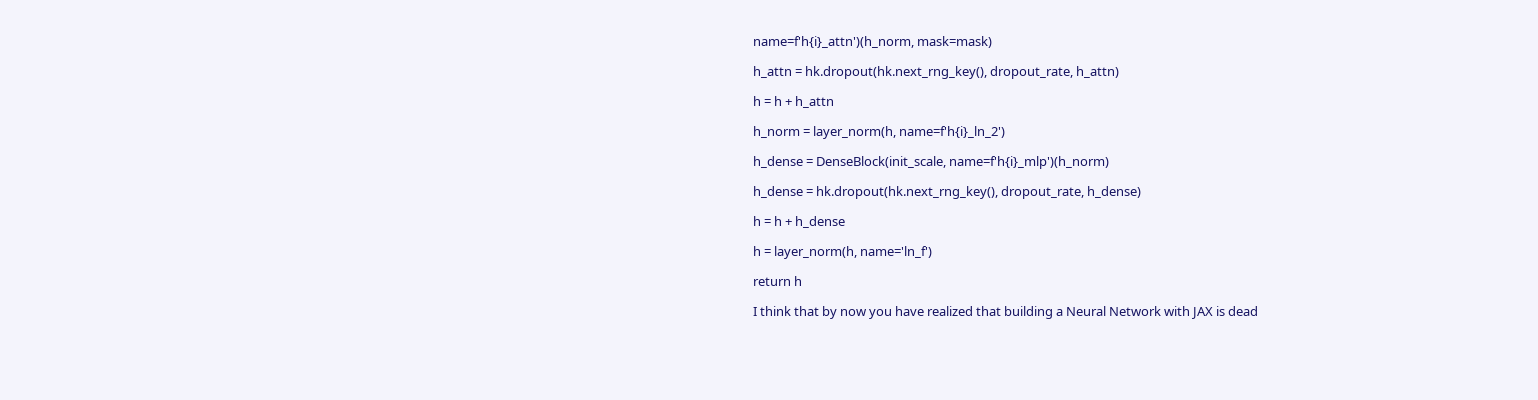name=f'h{i}_attn')(h_norm, mask=mask)

h_attn = hk.dropout(hk.next_rng_key(), dropout_rate, h_attn)

h = h + h_attn

h_norm = layer_norm(h, name=f'h{i}_ln_2')

h_dense = DenseBlock(init_scale, name=f'h{i}_mlp')(h_norm)

h_dense = hk.dropout(hk.next_rng_key(), dropout_rate, h_dense)

h = h + h_dense

h = layer_norm(h, name='ln_f')

return h

I think that by now you have realized that building a Neural Network with JAX is dead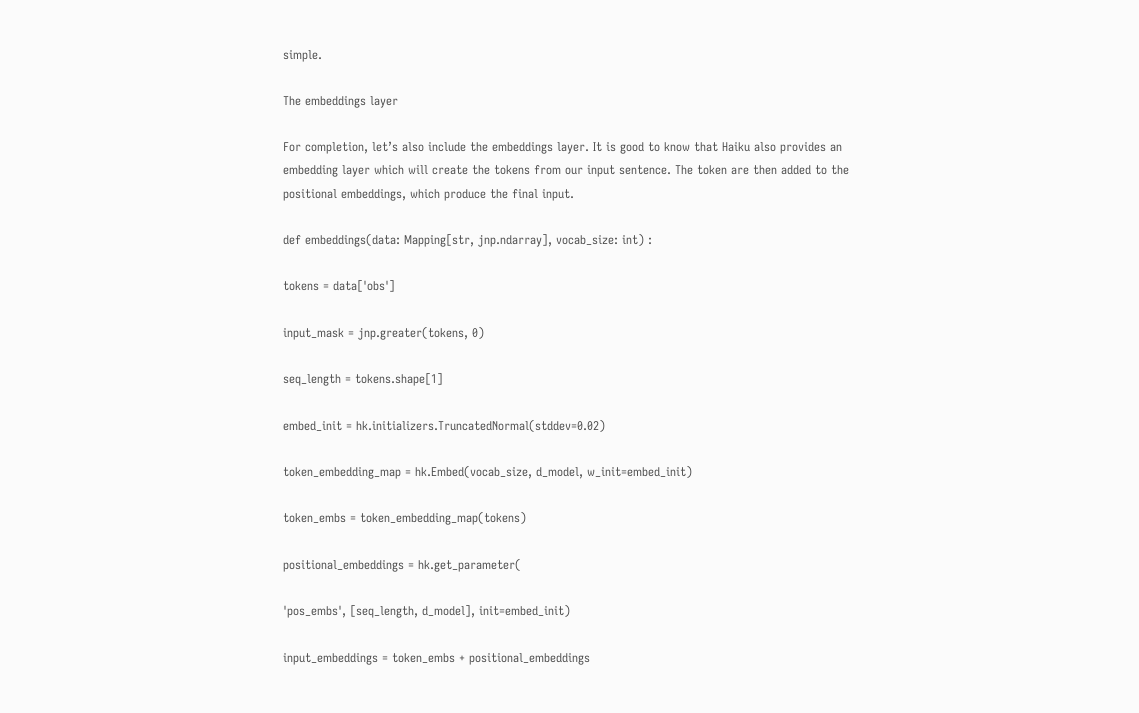simple.

The embeddings layer

For completion, let’s also include the embeddings layer. It is good to know that Haiku also provides an embedding layer which will create the tokens from our input sentence. The token are then added to the positional embeddings, which produce the final input.

def embeddings(data: Mapping[str, jnp.ndarray], vocab_size: int) :

tokens = data['obs']

input_mask = jnp.greater(tokens, 0)

seq_length = tokens.shape[1]

embed_init = hk.initializers.TruncatedNormal(stddev=0.02)

token_embedding_map = hk.Embed(vocab_size, d_model, w_init=embed_init)

token_embs = token_embedding_map(tokens)

positional_embeddings = hk.get_parameter(

'pos_embs', [seq_length, d_model], init=embed_init)

input_embeddings = token_embs + positional_embeddings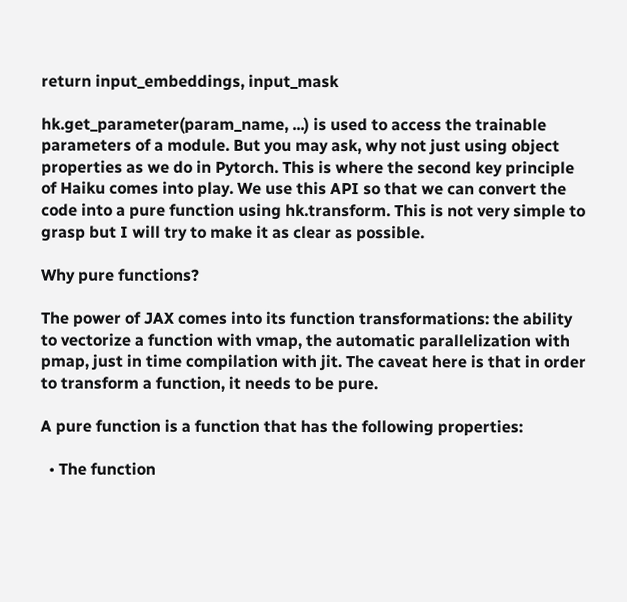return input_embeddings, input_mask

hk.get_parameter(param_name, ...) is used to access the trainable parameters of a module. But you may ask, why not just using object properties as we do in Pytorch. This is where the second key principle of Haiku comes into play. We use this API so that we can convert the code into a pure function using hk.transform. This is not very simple to grasp but I will try to make it as clear as possible.

Why pure functions?

The power of JAX comes into its function transformations: the ability to vectorize a function with vmap, the automatic parallelization with pmap, just in time compilation with jit. The caveat here is that in order to transform a function, it needs to be pure.

A pure function is a function that has the following properties:

  • The function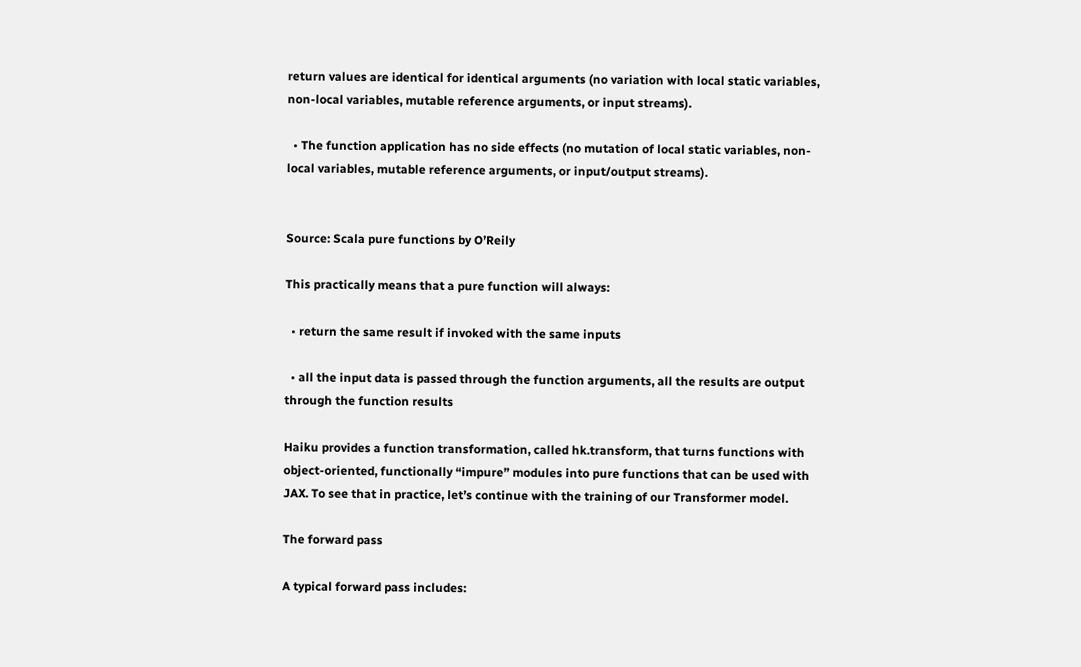return values are identical for identical arguments (no variation with local static variables, non-local variables, mutable reference arguments, or input streams).

  • The function application has no side effects (no mutation of local static variables, non-local variables, mutable reference arguments, or input/output streams).


Source: Scala pure functions by O’Reily

This practically means that a pure function will always:

  • return the same result if invoked with the same inputs

  • all the input data is passed through the function arguments, all the results are output through the function results

Haiku provides a function transformation, called hk.transform, that turns functions with object-oriented, functionally “impure” modules into pure functions that can be used with JAX. To see that in practice, let’s continue with the training of our Transformer model.

The forward pass

A typical forward pass includes: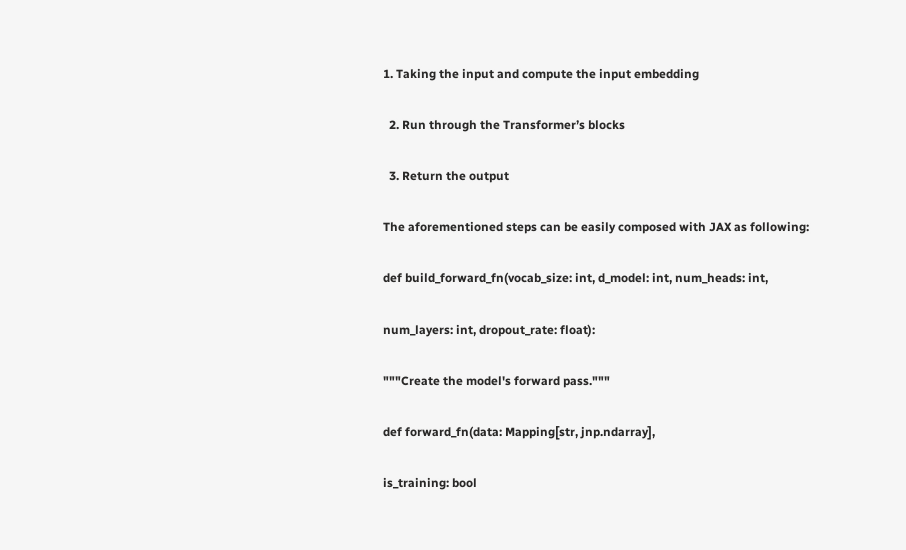1. Taking the input and compute the input embedding

  2. Run through the Transformer’s blocks

  3. Return the output

The aforementioned steps can be easily composed with JAX as following:

def build_forward_fn(vocab_size: int, d_model: int, num_heads: int,

num_layers: int, dropout_rate: float):

"""Create the model's forward pass."""

def forward_fn(data: Mapping[str, jnp.ndarray],

is_training: bool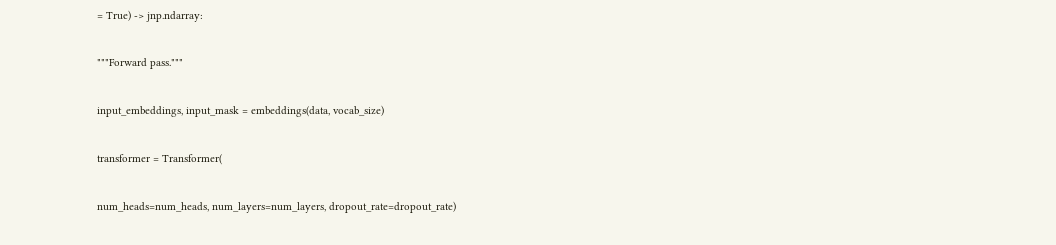= True) -> jnp.ndarray:

"""Forward pass."""

input_embeddings, input_mask = embeddings(data, vocab_size)

transformer = Transformer(

num_heads=num_heads, num_layers=num_layers, dropout_rate=dropout_rate)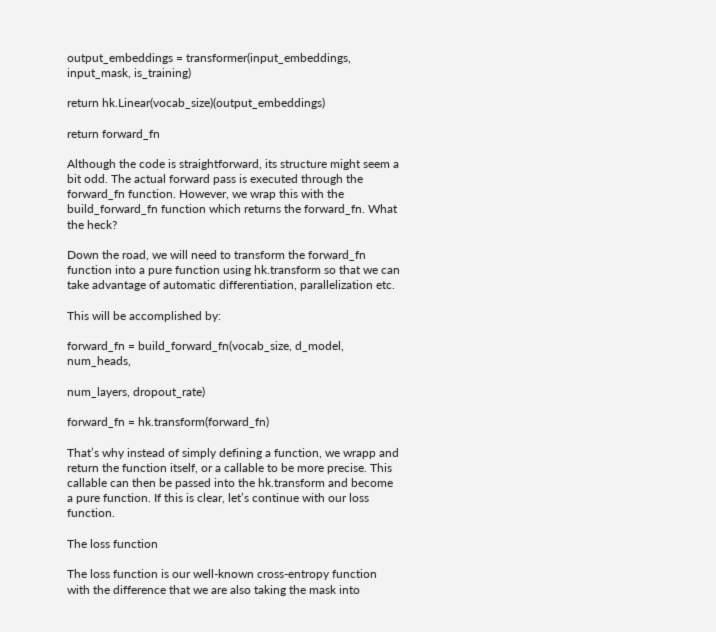output_embeddings = transformer(input_embeddings, input_mask, is_training)

return hk.Linear(vocab_size)(output_embeddings)

return forward_fn

Although the code is straightforward, its structure might seem a bit odd. The actual forward pass is executed through the forward_fn function. However, we wrap this with the build_forward_fn function which returns the forward_fn. What the heck?

Down the road, we will need to transform the forward_fn function into a pure function using hk.transform so that we can take advantage of automatic differentiation, parallelization etc.

This will be accomplished by:

forward_fn = build_forward_fn(vocab_size, d_model, num_heads,

num_layers, dropout_rate)

forward_fn = hk.transform(forward_fn)

That’s why instead of simply defining a function, we wrapp and return the function itself, or a callable to be more precise. This callable can then be passed into the hk.transform and become a pure function. If this is clear, let’s continue with our loss function.

The loss function

The loss function is our well-known cross-entropy function with the difference that we are also taking the mask into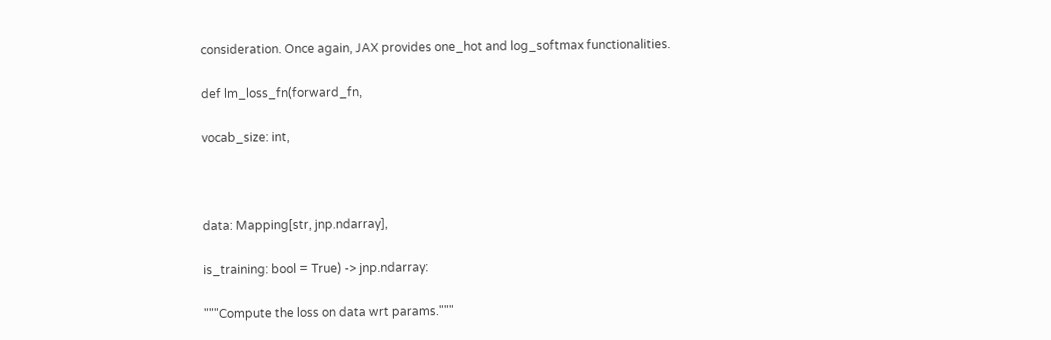consideration. Once again, JAX provides one_hot and log_softmax functionalities.

def lm_loss_fn(forward_fn,

vocab_size: int,



data: Mapping[str, jnp.ndarray],

is_training: bool = True) -> jnp.ndarray:

"""Compute the loss on data wrt params."""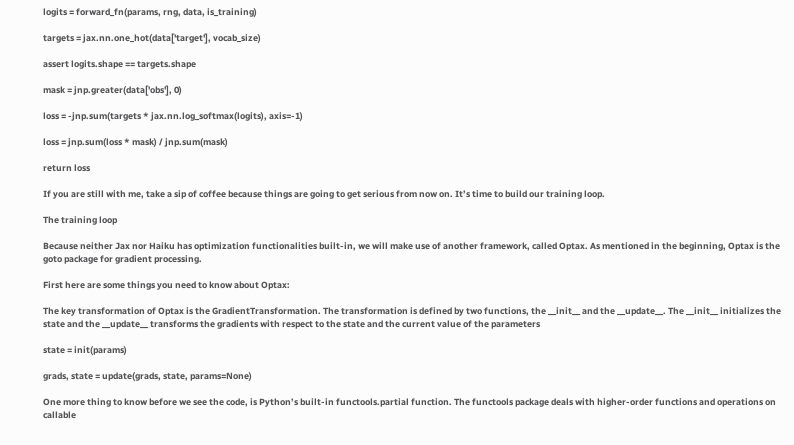logits = forward_fn(params, rng, data, is_training)

targets = jax.nn.one_hot(data['target'], vocab_size)

assert logits.shape == targets.shape

mask = jnp.greater(data['obs'], 0)

loss = -jnp.sum(targets * jax.nn.log_softmax(logits), axis=-1)

loss = jnp.sum(loss * mask) / jnp.sum(mask)

return loss

If you are still with me, take a sip of coffee because things are going to get serious from now on. It’s time to build our training loop.

The training loop

Because neither Jax nor Haiku has optimization functionalities built-in, we will make use of another framework, called Optax. As mentioned in the beginning, Optax is the goto package for gradient processing.

First here are some things you need to know about Optax:

The key transformation of Optax is the GradientTransformation. The transformation is defined by two functions, the __init__ and the __update__. The __init__ initializes the state and the __update__ transforms the gradients with respect to the state and the current value of the parameters

state = init(params)

grads, state = update(grads, state, params=None)

One more thing to know before we see the code, is Python’s built-in functools.partial function. The functools package deals with higher-order functions and operations on callable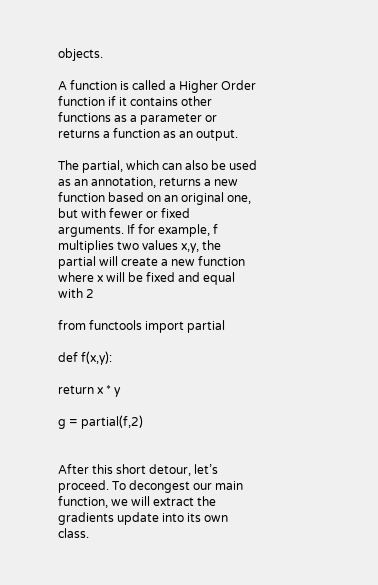objects.

A function is called a Higher Order function if it contains other functions as a parameter or returns a function as an output.

The partial, which can also be used as an annotation, returns a new function based on an original one, but with fewer or fixed arguments. If for example, f multiplies two values x,y, the partial will create a new function where x will be fixed and equal with 2

from functools import partial

def f(x,y):

return x * y

g = partial(f,2)


After this short detour, let’s proceed. To decongest our main function, we will extract the gradients update into its own class.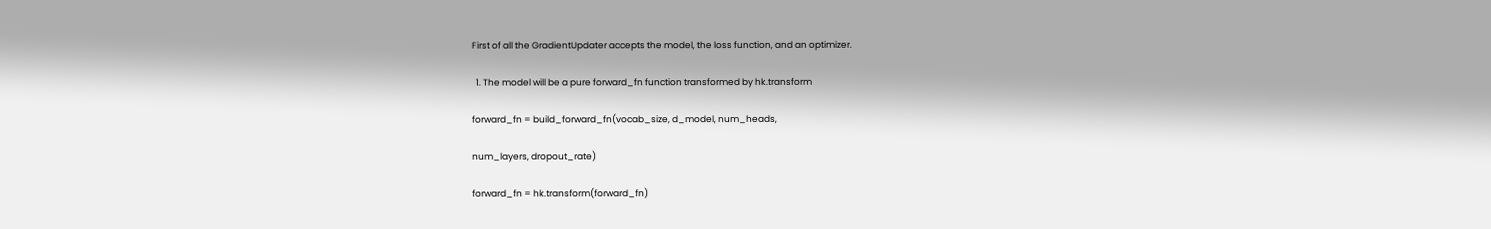First of all the GradientUpdater accepts the model, the loss function, and an optimizer.

  1. The model will be a pure forward_fn function transformed by hk.transform

forward_fn = build_forward_fn(vocab_size, d_model, num_heads,

num_layers, dropout_rate)

forward_fn = hk.transform(forward_fn)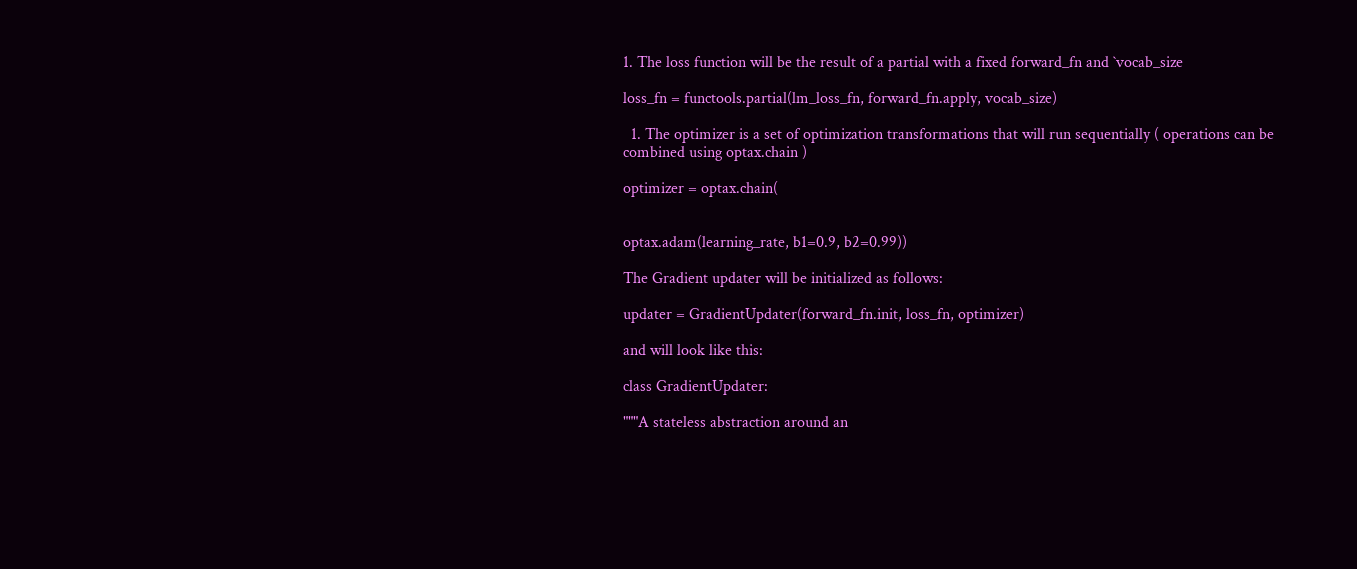1. The loss function will be the result of a partial with a fixed forward_fn and `vocab_size

loss_fn = functools.partial(lm_loss_fn, forward_fn.apply, vocab_size)

  1. The optimizer is a set of optimization transformations that will run sequentially ( operations can be combined using optax.chain )

optimizer = optax.chain(


optax.adam(learning_rate, b1=0.9, b2=0.99))

The Gradient updater will be initialized as follows:

updater = GradientUpdater(forward_fn.init, loss_fn, optimizer)

and will look like this:

class GradientUpdater:

"""A stateless abstraction around an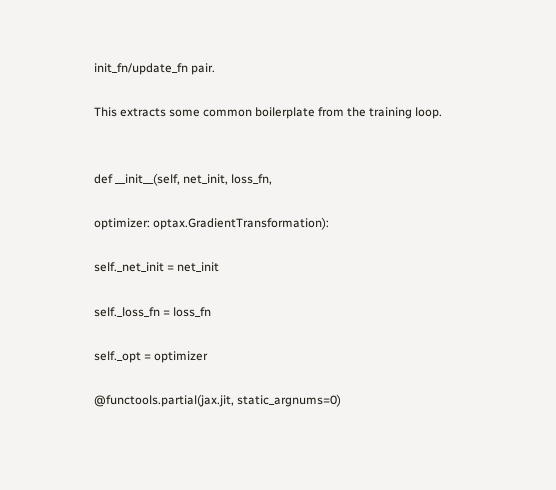init_fn/update_fn pair.

This extracts some common boilerplate from the training loop.


def __init__(self, net_init, loss_fn,

optimizer: optax.GradientTransformation):

self._net_init = net_init

self._loss_fn = loss_fn

self._opt = optimizer

@functools.partial(jax.jit, static_argnums=0)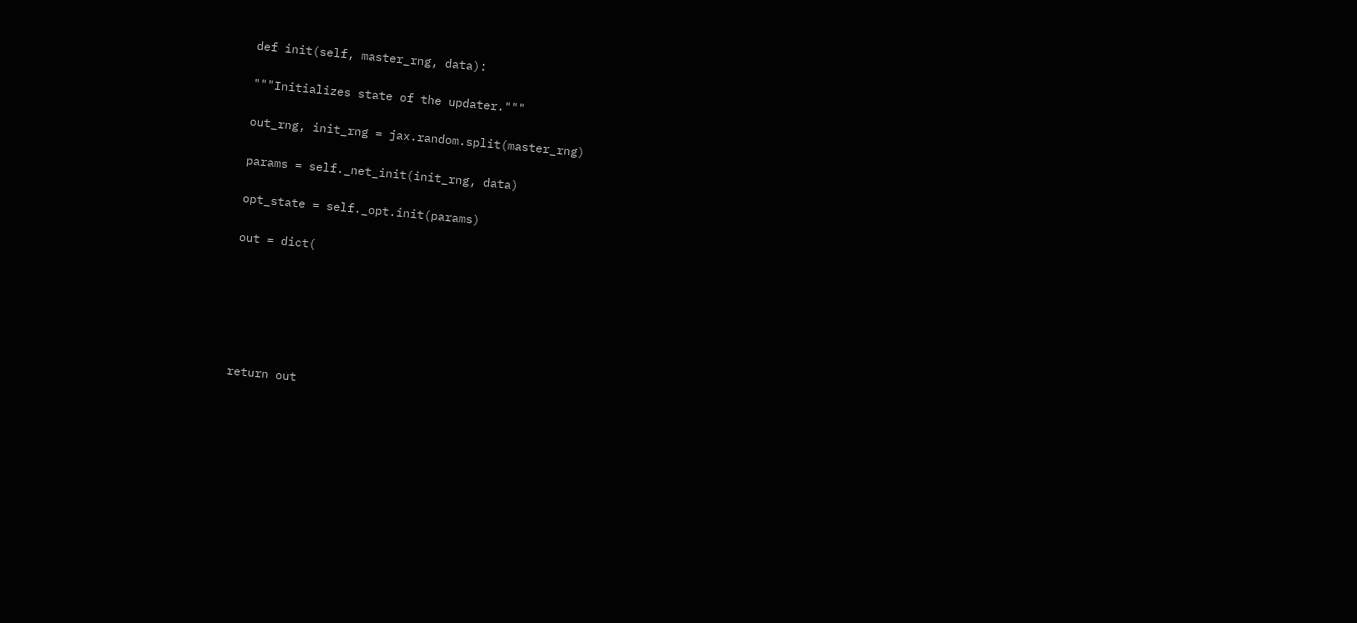def init(self, master_rng, data):

"""Initializes state of the updater."""

out_rng, init_rng = jax.random.split(master_rng)

params = self._net_init(init_rng, data)

opt_state = self._opt.init(params)

out = dict(






return out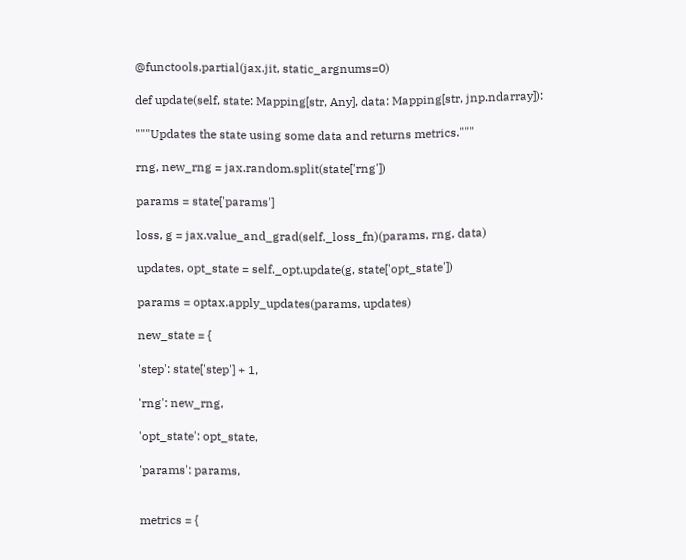@functools.partial(jax.jit, static_argnums=0)

def update(self, state: Mapping[str, Any], data: Mapping[str, jnp.ndarray]):

"""Updates the state using some data and returns metrics."""

rng, new_rng = jax.random.split(state['rng'])

params = state['params']

loss, g = jax.value_and_grad(self._loss_fn)(params, rng, data)

updates, opt_state = self._opt.update(g, state['opt_state'])

params = optax.apply_updates(params, updates)

new_state = {

'step': state['step'] + 1,

'rng': new_rng,

'opt_state': opt_state,

'params': params,


metrics = {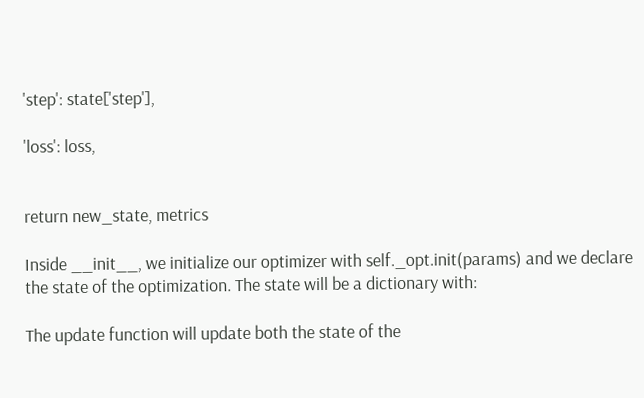'step': state['step'],

'loss': loss,


return new_state, metrics

Inside __init__, we initialize our optimizer with self._opt.init(params) and we declare the state of the optimization. The state will be a dictionary with:

The update function will update both the state of the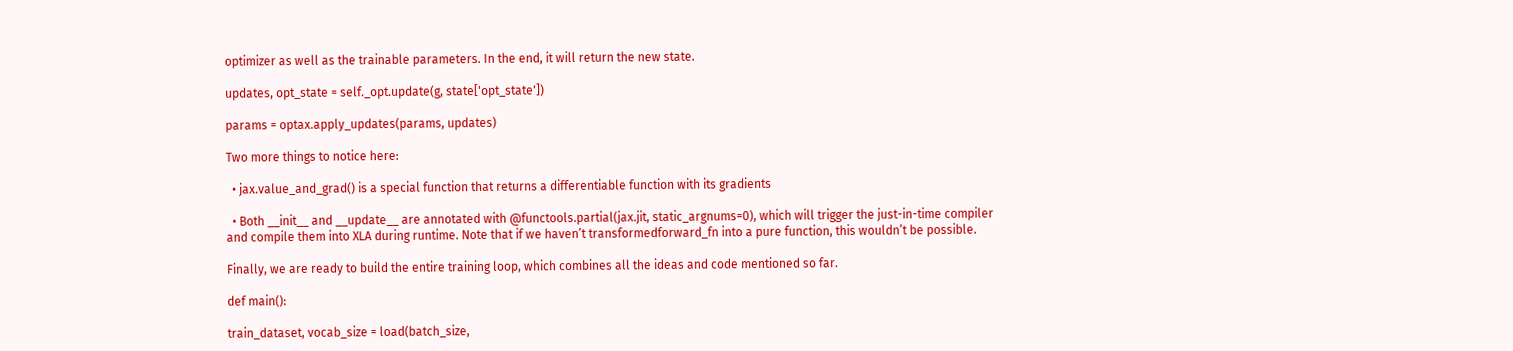optimizer as well as the trainable parameters. In the end, it will return the new state.

updates, opt_state = self._opt.update(g, state['opt_state'])

params = optax.apply_updates(params, updates)

Two more things to notice here:

  • jax.value_and_grad() is a special function that returns a differentiable function with its gradients

  • Both __init__ and __update__ are annotated with @functools.partial(jax.jit, static_argnums=0), which will trigger the just-in-time compiler and compile them into XLA during runtime. Note that if we haven’t transformedforward_fn into a pure function, this wouldn’t be possible.

Finally, we are ready to build the entire training loop, which combines all the ideas and code mentioned so far.

def main():

train_dataset, vocab_size = load(batch_size,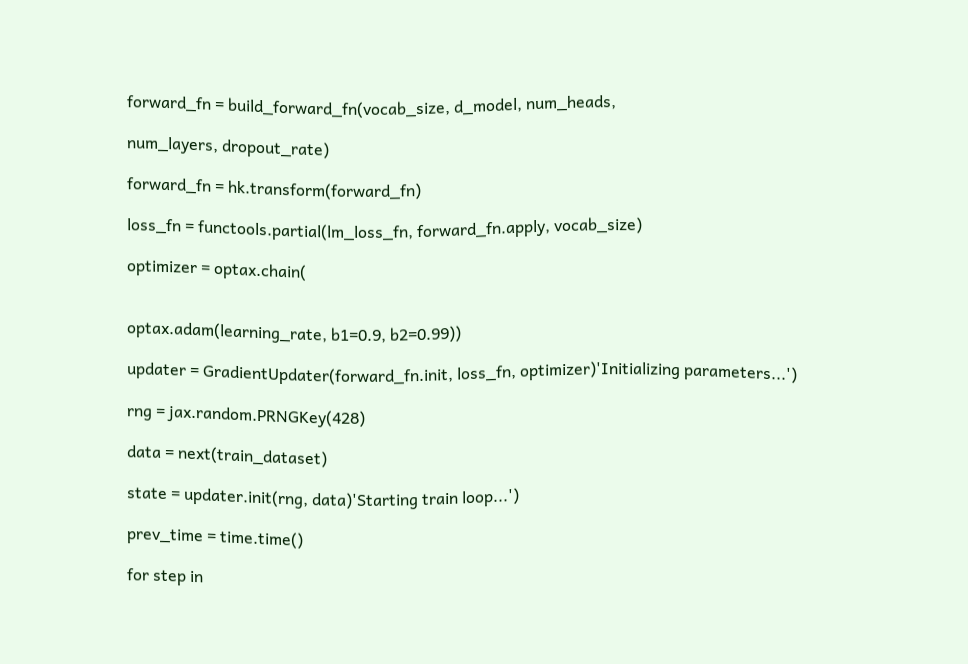forward_fn = build_forward_fn(vocab_size, d_model, num_heads,

num_layers, dropout_rate)

forward_fn = hk.transform(forward_fn)

loss_fn = functools.partial(lm_loss_fn, forward_fn.apply, vocab_size)

optimizer = optax.chain(


optax.adam(learning_rate, b1=0.9, b2=0.99))

updater = GradientUpdater(forward_fn.init, loss_fn, optimizer)'Initializing parameters...')

rng = jax.random.PRNGKey(428)

data = next(train_dataset)

state = updater.init(rng, data)'Starting train loop...')

prev_time = time.time()

for step in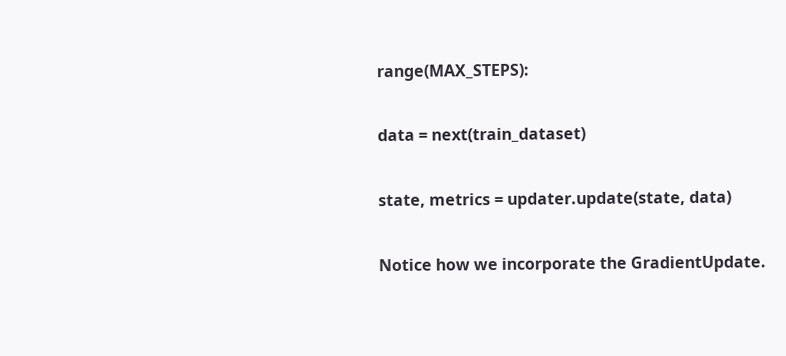range(MAX_STEPS):

data = next(train_dataset)

state, metrics = updater.update(state, data)

Notice how we incorporate the GradientUpdate.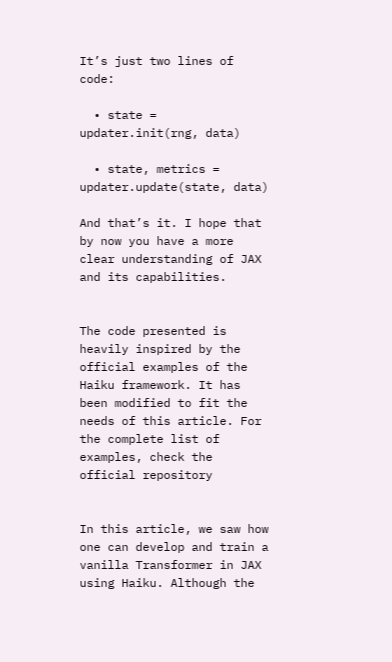It’s just two lines of code:

  • state = updater.init(rng, data)

  • state, metrics = updater.update(state, data)

And that’s it. I hope that by now you have a more clear understanding of JAX and its capabilities.


The code presented is heavily inspired by the official examples of the Haiku framework. It has been modified to fit the needs of this article. For the complete list of examples, check the official repository


In this article, we saw how one can develop and train a vanilla Transformer in JAX using Haiku. Although the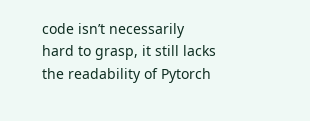code isn’t necessarily hard to grasp, it still lacks the readability of Pytorch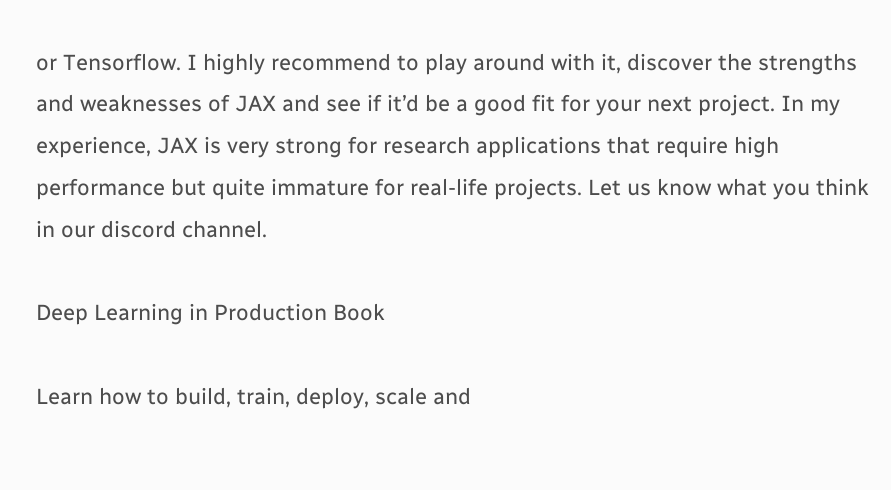or Tensorflow. I highly recommend to play around with it, discover the strengths and weaknesses of JAX and see if it’d be a good fit for your next project. In my experience, JAX is very strong for research applications that require high performance but quite immature for real-life projects. Let us know what you think in our discord channel.

Deep Learning in Production Book

Learn how to build, train, deploy, scale and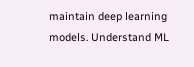maintain deep learning models. Understand ML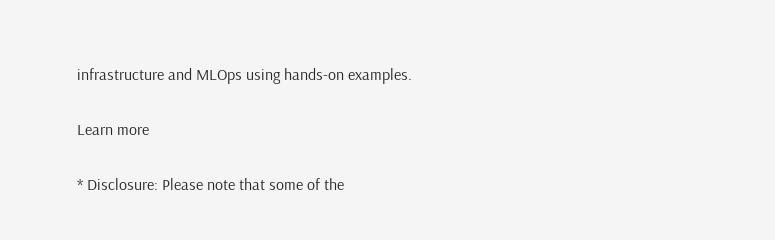infrastructure and MLOps using hands-on examples.

Learn more

* Disclosure: Please note that some of the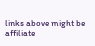links above might be affiliate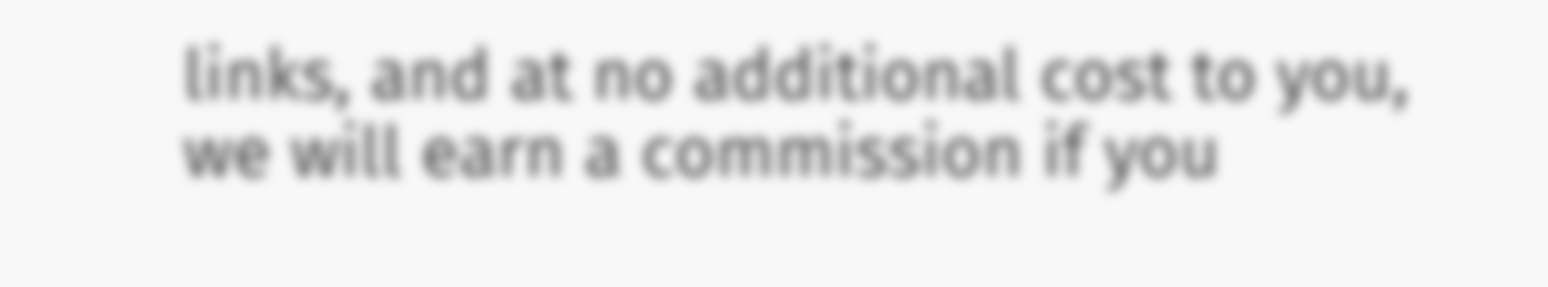links, and at no additional cost to you, we will earn a commission if you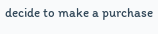decide to make a purchase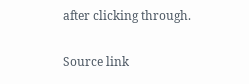after clicking through.

Source link